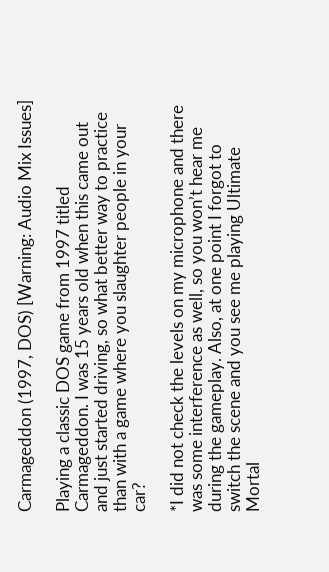Carmageddon (1997, DOS) [Warning: Audio Mix Issues]

Playing a classic DOS game from 1997 titled Carmageddon. I was 15 years old when this came out and just started driving, so what better way to practice than with a game where you slaughter people in your car?

*I did not check the levels on my microphone and there was some interference as well, so you won’t hear me during the gameplay. Also, at one point I forgot to switch the scene and you see me playing Ultimate Mortal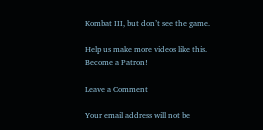Kombat III, but don’t see the game.

Help us make more videos like this. Become a Patron!

Leave a Comment

Your email address will not be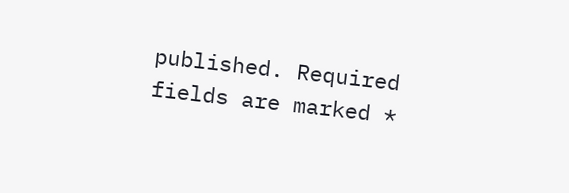published. Required fields are marked *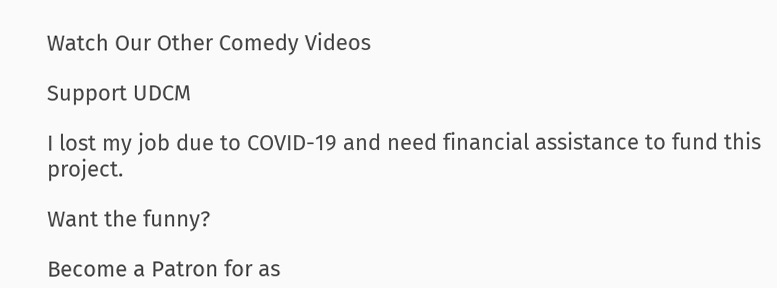Watch Our Other Comedy Videos

Support UDCM

I lost my job due to COVID-19 and need financial assistance to fund this project.

Want the funny?

Become a Patron for as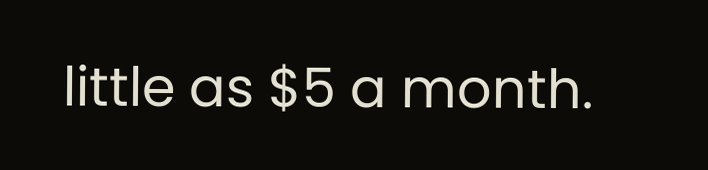little as $5 a month.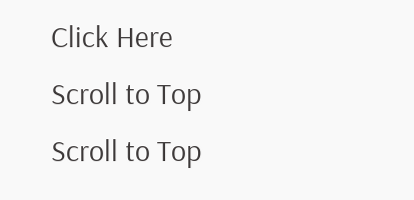Click Here
Scroll to Top
Scroll to Top